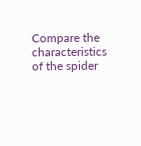Compare the characteristics of the spider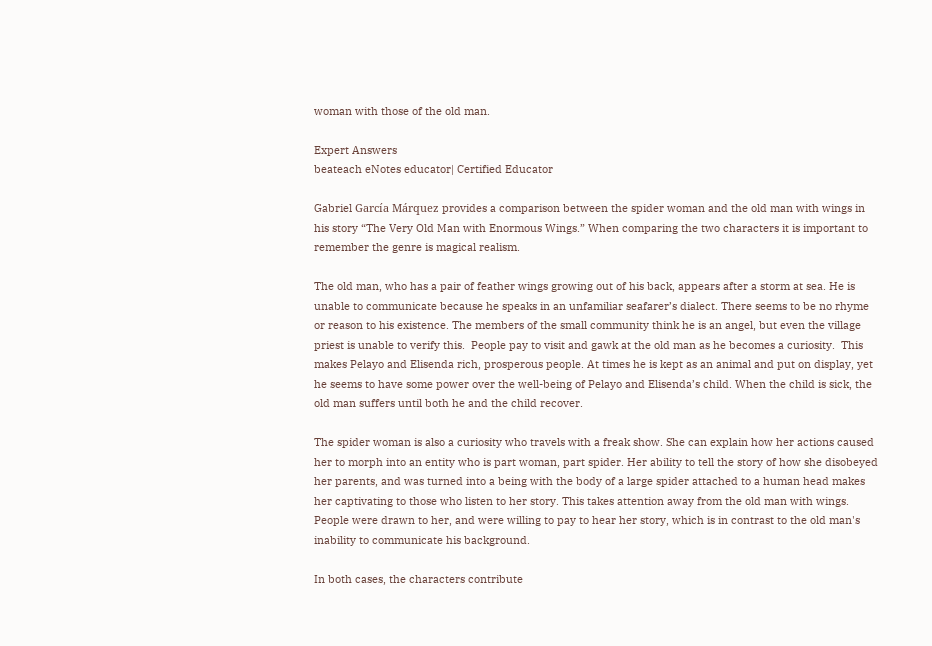woman with those of the old man.

Expert Answers
beateach eNotes educator| Certified Educator

Gabriel García Márquez provides a comparison between the spider woman and the old man with wings in his story “The Very Old Man with Enormous Wings.” When comparing the two characters it is important to remember the genre is magical realism.

The old man, who has a pair of feather wings growing out of his back, appears after a storm at sea. He is unable to communicate because he speaks in an unfamiliar seafarer’s dialect. There seems to be no rhyme or reason to his existence. The members of the small community think he is an angel, but even the village priest is unable to verify this.  People pay to visit and gawk at the old man as he becomes a curiosity.  This makes Pelayo and Elisenda rich, prosperous people. At times he is kept as an animal and put on display, yet he seems to have some power over the well-being of Pelayo and Elisenda’s child. When the child is sick, the old man suffers until both he and the child recover.

The spider woman is also a curiosity who travels with a freak show. She can explain how her actions caused her to morph into an entity who is part woman, part spider. Her ability to tell the story of how she disobeyed her parents, and was turned into a being with the body of a large spider attached to a human head makes her captivating to those who listen to her story. This takes attention away from the old man with wings. People were drawn to her, and were willing to pay to hear her story, which is in contrast to the old man's inability to communicate his background.

In both cases, the characters contribute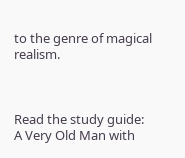to the genre of magical realism.



Read the study guide:
A Very Old Man with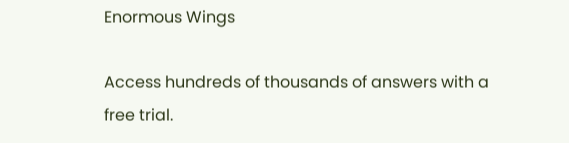Enormous Wings

Access hundreds of thousands of answers with a free trial.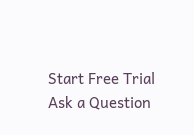Start Free Trial
Ask a Question